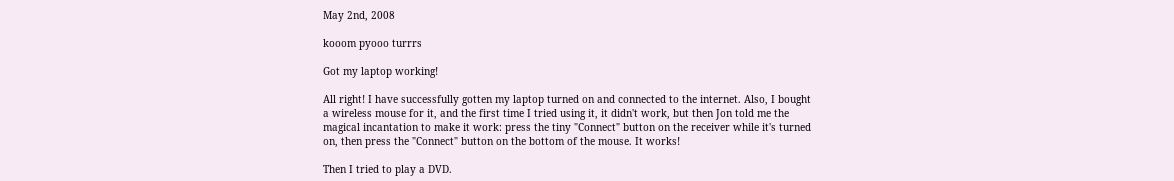May 2nd, 2008

kooom pyooo turrrs

Got my laptop working!

All right! I have successfully gotten my laptop turned on and connected to the internet. Also, I bought a wireless mouse for it, and the first time I tried using it, it didn't work, but then Jon told me the magical incantation to make it work: press the tiny "Connect" button on the receiver while it's turned on, then press the "Connect" button on the bottom of the mouse. It works!

Then I tried to play a DVD.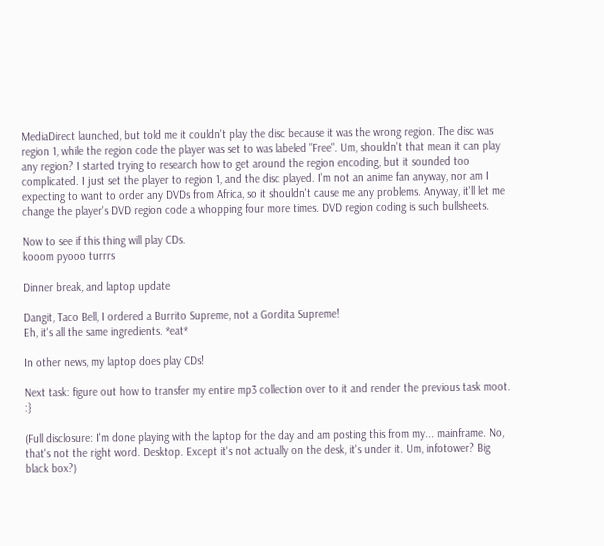MediaDirect launched, but told me it couldn't play the disc because it was the wrong region. The disc was region 1, while the region code the player was set to was labeled "Free". Um, shouldn't that mean it can play any region? I started trying to research how to get around the region encoding, but it sounded too complicated. I just set the player to region 1, and the disc played. I'm not an anime fan anyway, nor am I expecting to want to order any DVDs from Africa, so it shouldn't cause me any problems. Anyway, it'll let me change the player's DVD region code a whopping four more times. DVD region coding is such bullsheets.

Now to see if this thing will play CDs.
kooom pyooo turrrs

Dinner break, and laptop update

Dangit, Taco Bell, I ordered a Burrito Supreme, not a Gordita Supreme!
Eh, it's all the same ingredients. *eat*

In other news, my laptop does play CDs!

Next task: figure out how to transfer my entire mp3 collection over to it and render the previous task moot. :}

(Full disclosure: I'm done playing with the laptop for the day and am posting this from my... mainframe. No, that's not the right word. Desktop. Except it's not actually on the desk, it's under it. Um, infotower? Big black box?)